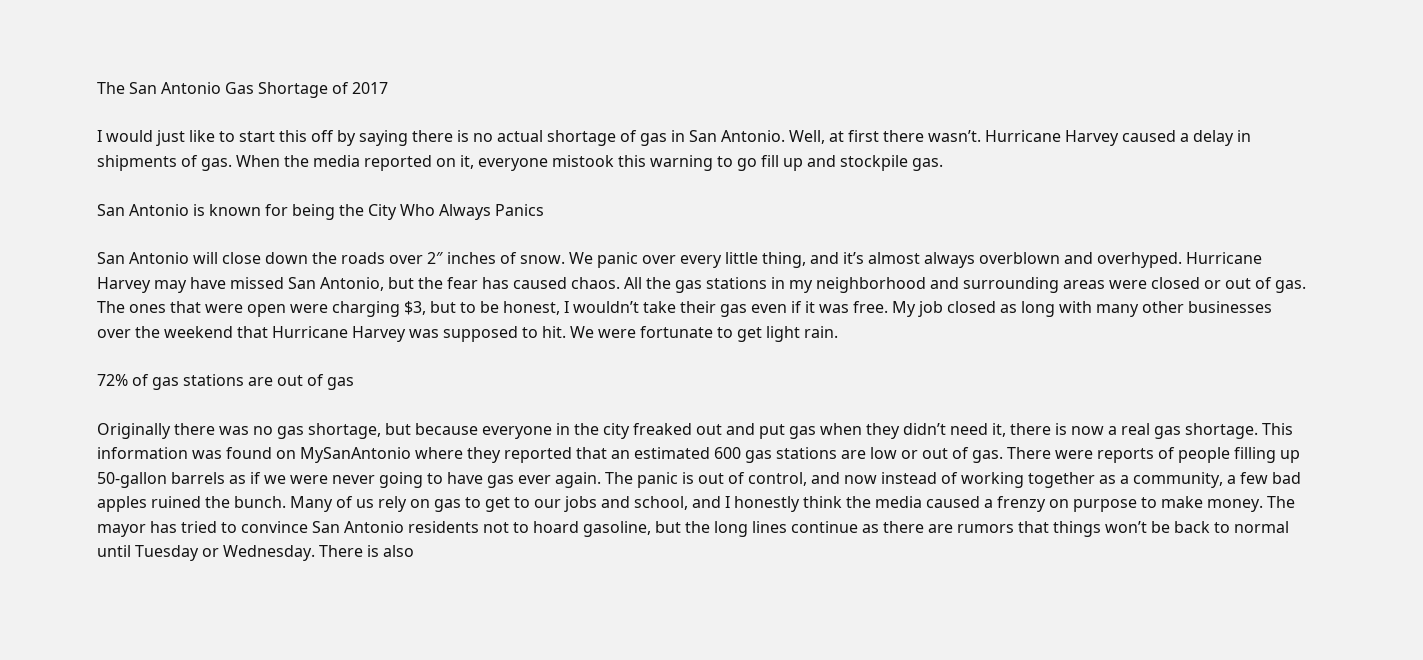The San Antonio Gas Shortage of 2017

I would just like to start this off by saying there is no actual shortage of gas in San Antonio. Well, at first there wasn’t. Hurricane Harvey caused a delay in shipments of gas. When the media reported on it, everyone mistook this warning to go fill up and stockpile gas.

San Antonio is known for being the City Who Always Panics

San Antonio will close down the roads over 2″ inches of snow. We panic over every little thing, and it’s almost always overblown and overhyped. Hurricane Harvey may have missed San Antonio, but the fear has caused chaos. All the gas stations in my neighborhood and surrounding areas were closed or out of gas. The ones that were open were charging $3, but to be honest, I wouldn’t take their gas even if it was free. My job closed as long with many other businesses over the weekend that Hurricane Harvey was supposed to hit. We were fortunate to get light rain.

72% of gas stations are out of gas

Originally there was no gas shortage, but because everyone in the city freaked out and put gas when they didn’t need it, there is now a real gas shortage. This information was found on MySanAntonio where they reported that an estimated 600 gas stations are low or out of gas. There were reports of people filling up 50-gallon barrels as if we were never going to have gas ever again. The panic is out of control, and now instead of working together as a community, a few bad apples ruined the bunch. Many of us rely on gas to get to our jobs and school, and I honestly think the media caused a frenzy on purpose to make money. The mayor has tried to convince San Antonio residents not to hoard gasoline, but the long lines continue as there are rumors that things won’t be back to normal until Tuesday or Wednesday. There is also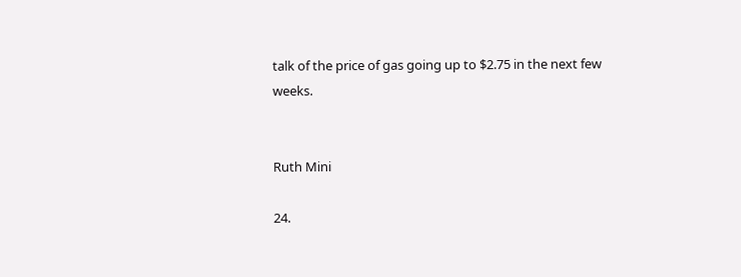talk of the price of gas going up to $2.75 in the next few weeks.


Ruth Mini

24.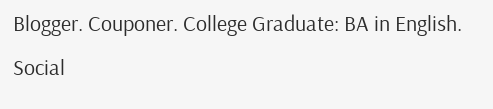Blogger. Couponer. College Graduate: BA in English. Social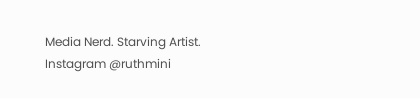Media Nerd. Starving Artist. Instagram @ruthmini